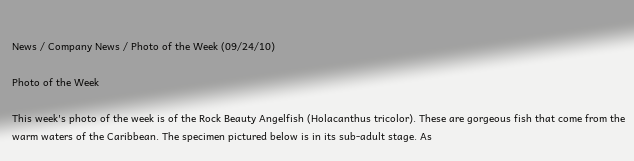News / Company News / Photo of the Week (09/24/10)

Photo of the Week

This week's photo of the week is of the Rock Beauty Angelfish (Holacanthus tricolor). These are gorgeous fish that come from the warm waters of the Caribbean. The specimen pictured below is in its sub-adult stage. As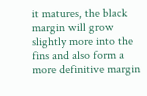it matures, the black margin will grow slightly more into the fins and also form a more definitive margin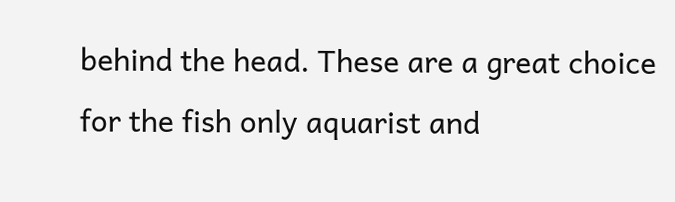behind the head. These are a great choice for the fish only aquarist and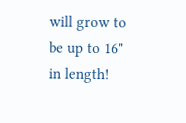will grow to be up to 16" in length!